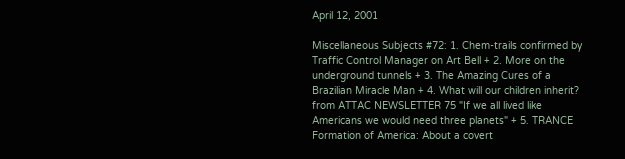April 12, 2001

Miscellaneous Subjects #72: 1. Chem-trails confirmed by Traffic Control Manager on Art Bell + 2. More on the underground tunnels + 3. The Amazing Cures of a Brazilian Miracle Man + 4. What will our children inherit? from ATTAC NEWSLETTER 75 "If we all lived like Americans we would need three planets" + 5. TRANCE Formation of America: About a covert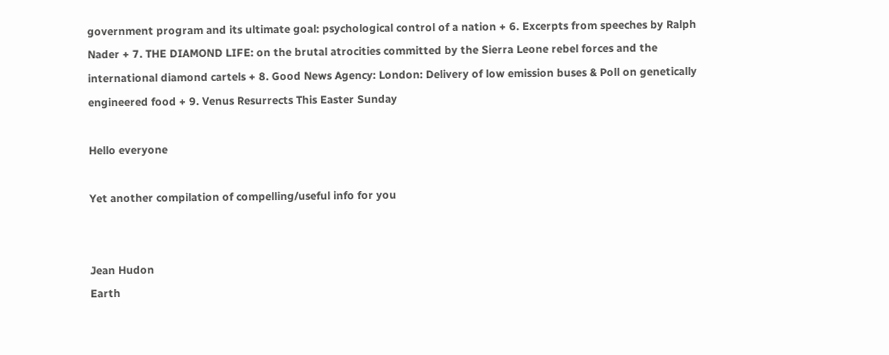government program and its ultimate goal: psychological control of a nation + 6. Excerpts from speeches by Ralph Nader + 7. THE DIAMOND LIFE: on the brutal atrocities committed by the Sierra Leone rebel forces and the international diamond cartels + 8. Good News Agency: London: Delivery of low emission buses & Poll on genetically engineered food + 9. Venus Resurrects This Easter Sunday

Hello everyone

Yet another compilation of compelling/useful info for you


Jean Hudon
Earth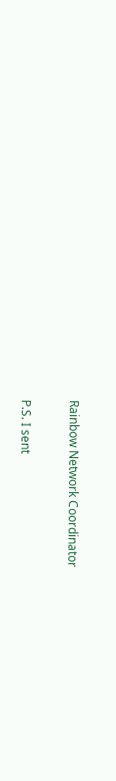Rainbow Network Coordinator

P.S. I sent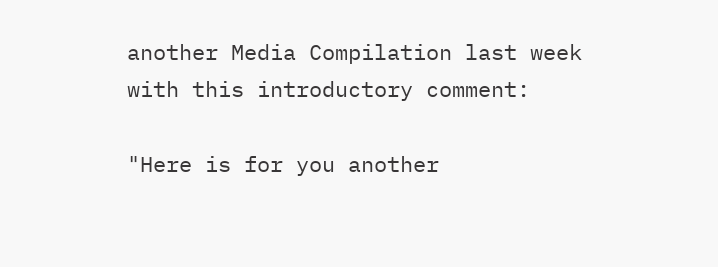another Media Compilation last week with this introductory comment:

"Here is for you another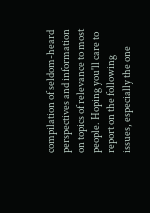compilation of seldom-heard perspectives and information on topics of relevance to most people. Hoping you'll care to report on the following issues, especially the one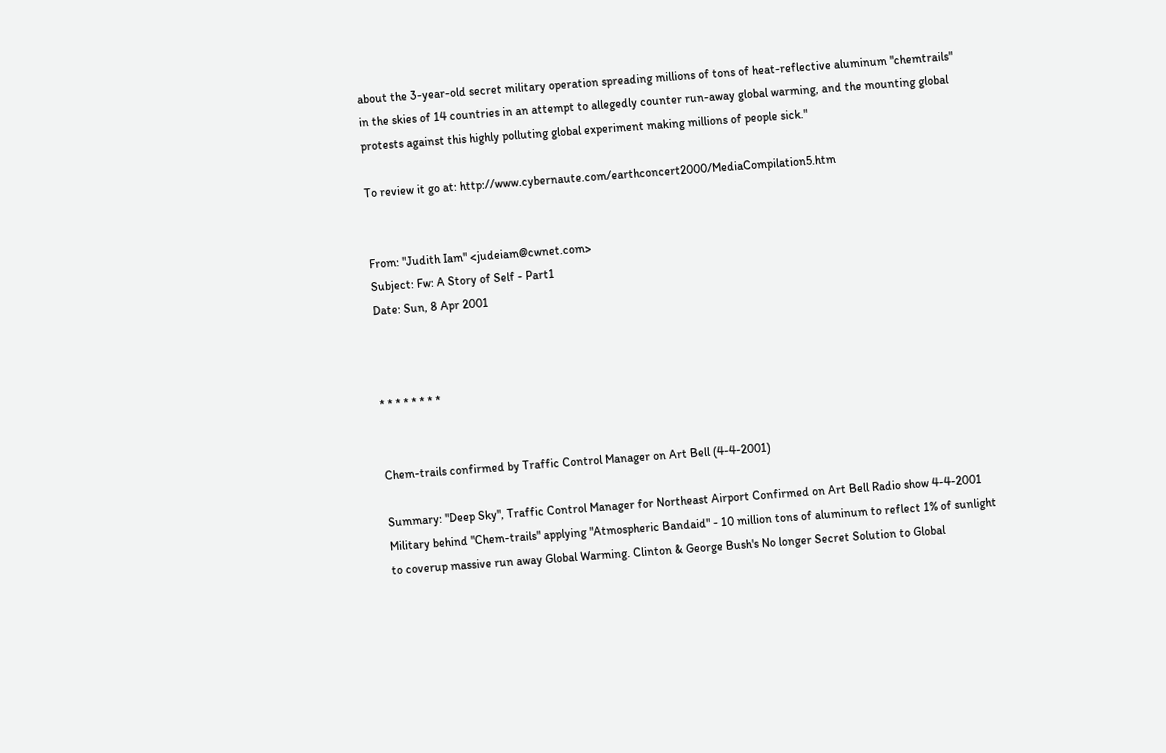about the 3-year-old secret military operation spreading millions of tons of heat-reflective aluminum "chemtrails" in the skies of 14 countries in an attempt to allegedly counter run-away global warming, and the mounting global protests against this highly polluting global experiment making millions of people sick."

To review it go at: http://www.cybernaute.com/earthconcert2000/MediaCompilation5.htm


From: "Judith Iam" <judeiam@cwnet.com>
Subject: Fw: A Story of Self - Part1
Date: Sun, 8 Apr 2001



* * * * * * * *


Chem-trails confirmed by Traffic Control Manager on Art Bell (4-4-2001)

Summary: "Deep Sky", Traffic Control Manager for Northeast Airport Confirmed on Art Bell Radio show 4-4-2001 Military behind "Chem-trails" applying "Atmospheric Bandaid" - 10 million tons of aluminum to reflect 1% of sunlight to coverup massive run away Global Warming. Clinton & George Bush's No longer Secret Solution to Global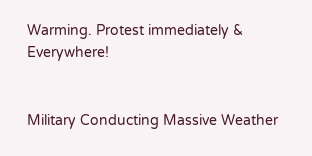Warming. Protest immediately & Everywhere!


Military Conducting Massive Weather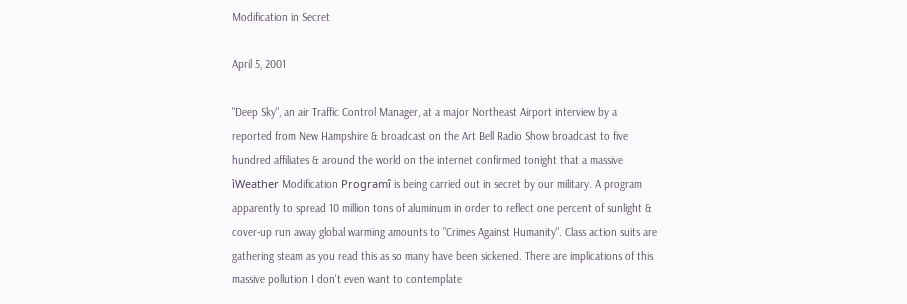Modification in Secret

April 5, 2001

"Deep Sky", an air Traffic Control Manager, at a major Northeast Airport interview by a reported from New Hampshire & broadcast on the Art Bell Radio Show broadcast to five hundred affiliates & around the world on the internet confirmed tonight that a massive ìWeather Modification Programî is being carried out in secret by our military. A program apparently to spread 10 million tons of aluminum in order to reflect one percent of sunlight & cover-up run away global warming amounts to "Crimes Against Humanity". Class action suits are gathering steam as you read this as so many have been sickened. There are implications of this massive pollution I don't even want to contemplate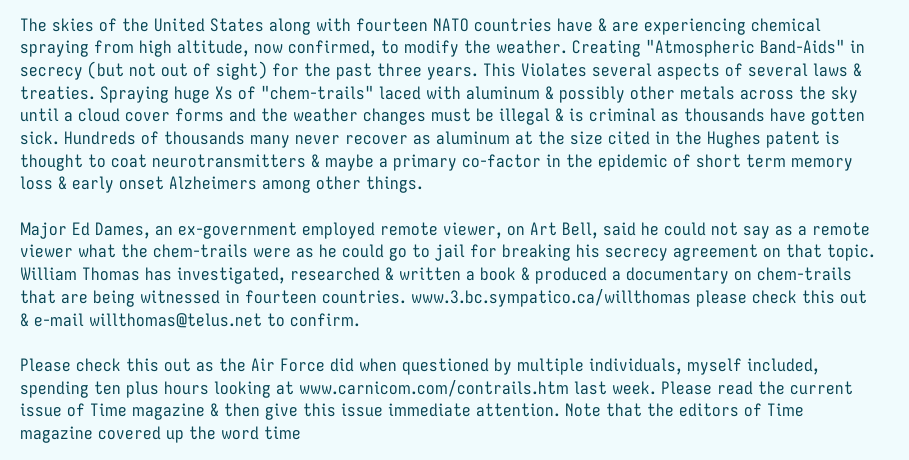The skies of the United States along with fourteen NATO countries have & are experiencing chemical spraying from high altitude, now confirmed, to modify the weather. Creating "Atmospheric Band-Aids" in secrecy (but not out of sight) for the past three years. This Violates several aspects of several laws & treaties. Spraying huge Xs of "chem-trails" laced with aluminum & possibly other metals across the sky until a cloud cover forms and the weather changes must be illegal & is criminal as thousands have gotten sick. Hundreds of thousands many never recover as aluminum at the size cited in the Hughes patent is thought to coat neurotransmitters & maybe a primary co-factor in the epidemic of short term memory loss & early onset Alzheimers among other things.

Major Ed Dames, an ex-government employed remote viewer, on Art Bell, said he could not say as a remote viewer what the chem-trails were as he could go to jail for breaking his secrecy agreement on that topic. William Thomas has investigated, researched & written a book & produced a documentary on chem-trails that are being witnessed in fourteen countries. www.3.bc.sympatico.ca/willthomas please check this out & e-mail willthomas@telus.net to confirm.

Please check this out as the Air Force did when questioned by multiple individuals, myself included, spending ten plus hours looking at www.carnicom.com/contrails.htm last week. Please read the current issue of Time magazine & then give this issue immediate attention. Note that the editors of Time magazine covered up the word time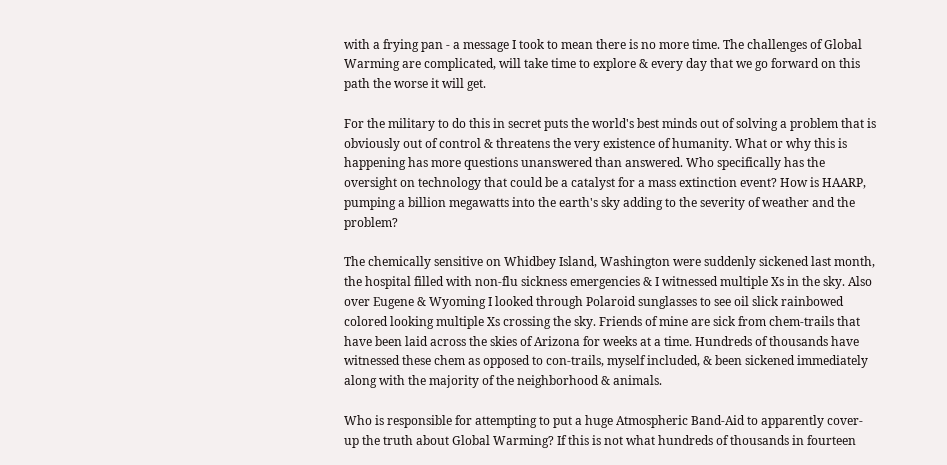with a frying pan - a message I took to mean there is no more time. The challenges of Global Warming are complicated, will take time to explore & every day that we go forward on this path the worse it will get.

For the military to do this in secret puts the world's best minds out of solving a problem that is obviously out of control & threatens the very existence of humanity. What or why this is happening has more questions unanswered than answered. Who specifically has the oversight on technology that could be a catalyst for a mass extinction event? How is HAARP, pumping a billion megawatts into the earth's sky adding to the severity of weather and the problem?

The chemically sensitive on Whidbey Island, Washington were suddenly sickened last month, the hospital filled with non-flu sickness emergencies & I witnessed multiple Xs in the sky. Also over Eugene & Wyoming I looked through Polaroid sunglasses to see oil slick rainbowed colored looking multiple Xs crossing the sky. Friends of mine are sick from chem-trails that have been laid across the skies of Arizona for weeks at a time. Hundreds of thousands have witnessed these chem as opposed to con-trails, myself included, & been sickened immediately along with the majority of the neighborhood & animals.

Who is responsible for attempting to put a huge Atmospheric Band-Aid to apparently cover-up the truth about Global Warming? If this is not what hundreds of thousands in fourteen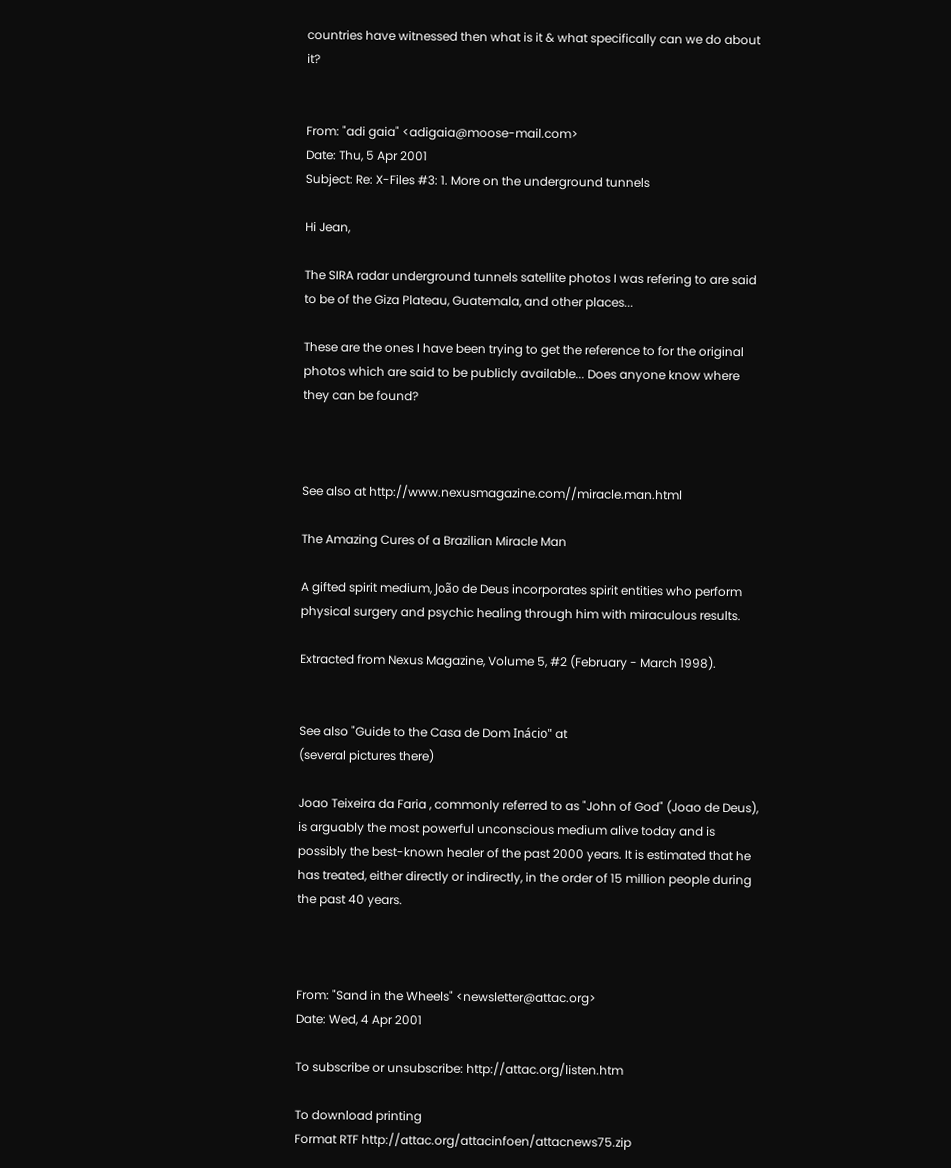countries have witnessed then what is it & what specifically can we do about it?


From: "adi gaia" <adigaia@moose-mail.com>
Date: Thu, 5 Apr 2001
Subject: Re: X-Files #3: 1. More on the underground tunnels

Hi Jean,

The SIRA radar underground tunnels satellite photos I was refering to are said to be of the Giza Plateau, Guatemala, and other places...

These are the ones I have been trying to get the reference to for the original photos which are said to be publicly available... Does anyone know where they can be found?



See also at http://www.nexusmagazine.com//miracle.man.html

The Amazing Cures of a Brazilian Miracle Man

A gifted spirit medium, João de Deus incorporates spirit entities who perform physical surgery and psychic healing through him with miraculous results.

Extracted from Nexus Magazine, Volume 5, #2 (February - March 1998).


See also "Guide to the Casa de Dom Inácio" at
(several pictures there)

Joao Teixeira da Faria , commonly referred to as "John of God" (Joao de Deus), is arguably the most powerful unconscious medium alive today and is possibly the best-known healer of the past 2000 years. It is estimated that he has treated, either directly or indirectly, in the order of 15 million people during the past 40 years.



From: "Sand in the Wheels" <newsletter@attac.org>
Date: Wed, 4 Apr 2001

To subscribe or unsubscribe: http://attac.org/listen.htm

To download printing
Format RTF http://attac.org/attacinfoen/attacnews75.zip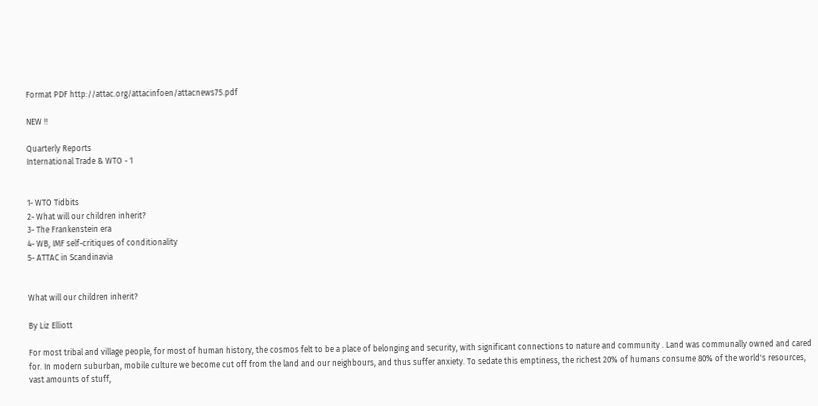Format PDF http://attac.org/attacinfoen/attacnews75.pdf

NEW !!

Quarterly Reports
International Trade & WTO - 1


1- WTO Tidbits
2- What will our children inherit?
3- The Frankenstein era
4- WB, IMF self-critiques of conditionality
5- ATTAC in Scandinavia


What will our children inherit?

By Liz Elliott

For most tribal and village people, for most of human history, the cosmos felt to be a place of belonging and security, with significant connections to nature and community . Land was communally owned and cared for. In modern suburban, mobile culture we become cut off from the land and our neighbours, and thus suffer anxiety. To sedate this emptiness, the richest 20% of humans consume 80% of the world's resources, vast amounts of stuff,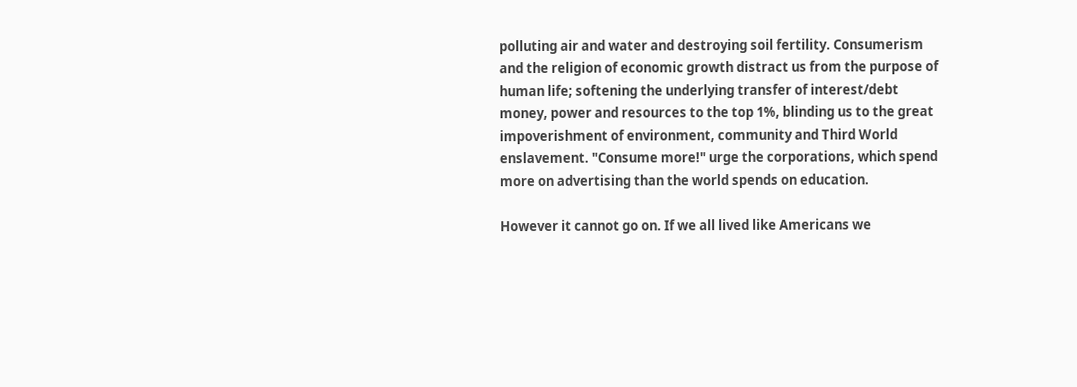polluting air and water and destroying soil fertility. Consumerism and the religion of economic growth distract us from the purpose of human life; softening the underlying transfer of interest/debt money, power and resources to the top 1%, blinding us to the great impoverishment of environment, community and Third World enslavement. "Consume more!" urge the corporations, which spend more on advertising than the world spends on education.

However it cannot go on. If we all lived like Americans we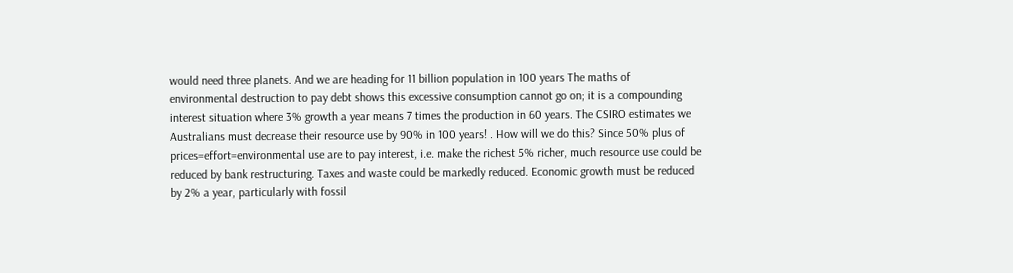would need three planets. And we are heading for 11 billion population in 100 years The maths of environmental destruction to pay debt shows this excessive consumption cannot go on; it is a compounding interest situation where 3% growth a year means 7 times the production in 60 years. The CSIRO estimates we Australians must decrease their resource use by 90% in 100 years! . How will we do this? Since 50% plus of prices=effort=environmental use are to pay interest, i.e. make the richest 5% richer, much resource use could be reduced by bank restructuring. Taxes and waste could be markedly reduced. Economic growth must be reduced by 2% a year, particularly with fossil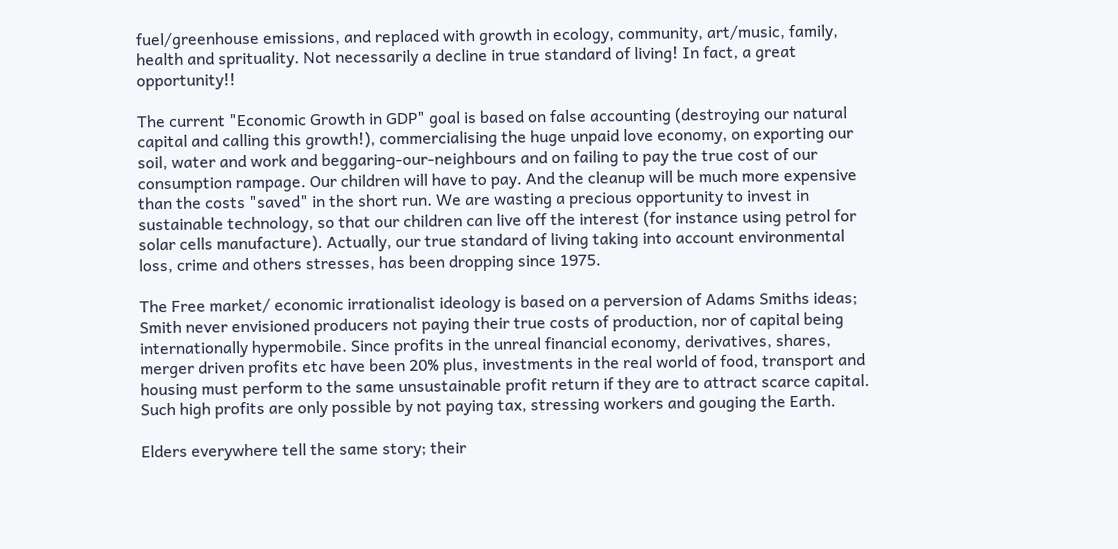fuel/greenhouse emissions, and replaced with growth in ecology, community, art/music, family, health and sprituality. Not necessarily a decline in true standard of living! In fact, a great opportunity!!

The current "Economic Growth in GDP" goal is based on false accounting (destroying our natural capital and calling this growth!), commercialising the huge unpaid love economy, on exporting our soil, water and work and beggaring-our-neighbours and on failing to pay the true cost of our consumption rampage. Our children will have to pay. And the cleanup will be much more expensive than the costs "saved" in the short run. We are wasting a precious opportunity to invest in sustainable technology, so that our children can live off the interest (for instance using petrol for solar cells manufacture). Actually, our true standard of living taking into account environmental loss, crime and others stresses, has been dropping since 1975.

The Free market/ economic irrationalist ideology is based on a perversion of Adams Smiths ideas; Smith never envisioned producers not paying their true costs of production, nor of capital being internationally hypermobile. Since profits in the unreal financial economy, derivatives, shares, merger driven profits etc have been 20% plus, investments in the real world of food, transport and housing must perform to the same unsustainable profit return if they are to attract scarce capital. Such high profits are only possible by not paying tax, stressing workers and gouging the Earth.

Elders everywhere tell the same story; their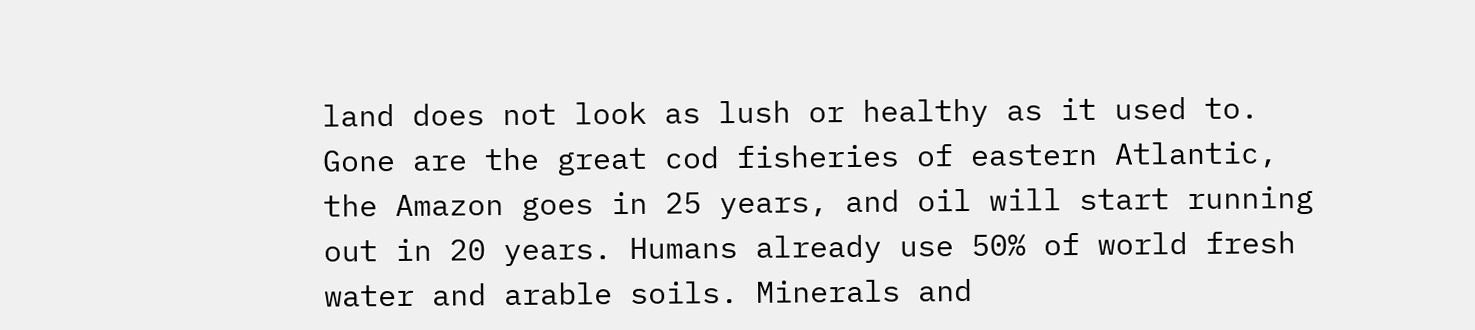land does not look as lush or healthy as it used to. Gone are the great cod fisheries of eastern Atlantic, the Amazon goes in 25 years, and oil will start running out in 20 years. Humans already use 50% of world fresh water and arable soils. Minerals and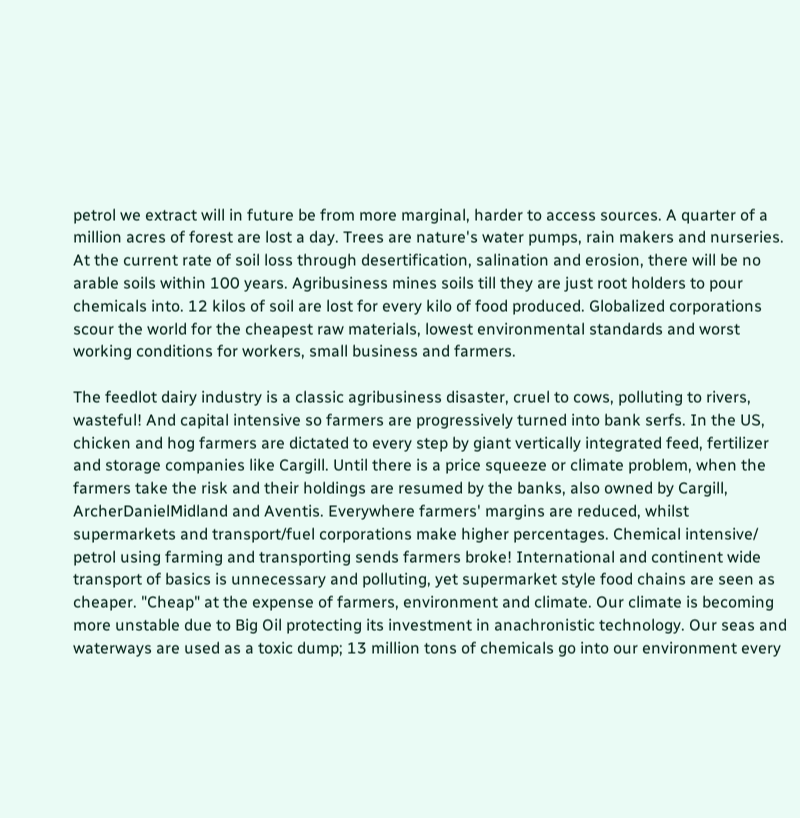petrol we extract will in future be from more marginal, harder to access sources. A quarter of a million acres of forest are lost a day. Trees are nature's water pumps, rain makers and nurseries. At the current rate of soil loss through desertification, salination and erosion, there will be no arable soils within 100 years. Agribusiness mines soils till they are just root holders to pour chemicals into. 12 kilos of soil are lost for every kilo of food produced. Globalized corporations scour the world for the cheapest raw materials, lowest environmental standards and worst working conditions for workers, small business and farmers.

The feedlot dairy industry is a classic agribusiness disaster, cruel to cows, polluting to rivers, wasteful! And capital intensive so farmers are progressively turned into bank serfs. In the US, chicken and hog farmers are dictated to every step by giant vertically integrated feed, fertilizer and storage companies like Cargill. Until there is a price squeeze or climate problem, when the farmers take the risk and their holdings are resumed by the banks, also owned by Cargill, ArcherDanielMidland and Aventis. Everywhere farmers' margins are reduced, whilst supermarkets and transport/fuel corporations make higher percentages. Chemical intensive/ petrol using farming and transporting sends farmers broke! International and continent wide transport of basics is unnecessary and polluting, yet supermarket style food chains are seen as cheaper. "Cheap" at the expense of farmers, environment and climate. Our climate is becoming more unstable due to Big Oil protecting its investment in anachronistic technology. Our seas and waterways are used as a toxic dump; 13 million tons of chemicals go into our environment every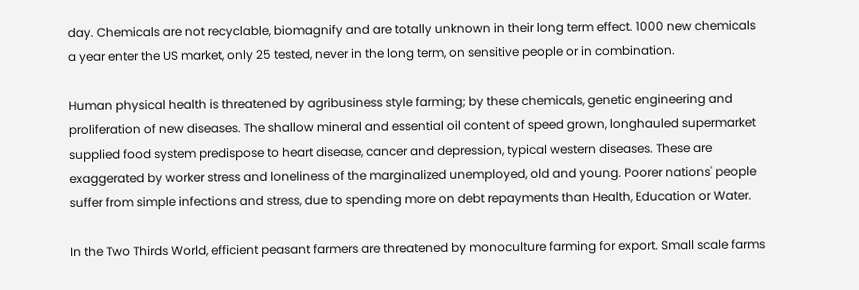day. Chemicals are not recyclable, biomagnify and are totally unknown in their long term effect. 1000 new chemicals a year enter the US market, only 25 tested, never in the long term, on sensitive people or in combination.

Human physical health is threatened by agribusiness style farming; by these chemicals, genetic engineering and proliferation of new diseases. The shallow mineral and essential oil content of speed grown, longhauled supermarket supplied food system predispose to heart disease, cancer and depression, typical western diseases. These are exaggerated by worker stress and loneliness of the marginalized unemployed, old and young. Poorer nations' people suffer from simple infections and stress, due to spending more on debt repayments than Health, Education or Water.

In the Two Thirds World, efficient peasant farmers are threatened by monoculture farming for export. Small scale farms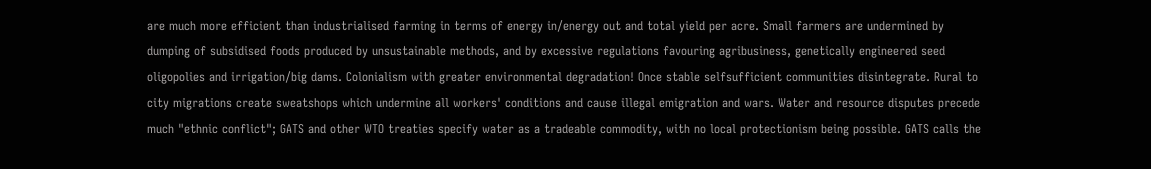are much more efficient than industrialised farming in terms of energy in/energy out and total yield per acre. Small farmers are undermined by dumping of subsidised foods produced by unsustainable methods, and by excessive regulations favouring agribusiness, genetically engineered seed oligopolies and irrigation/big dams. Colonialism with greater environmental degradation! Once stable selfsufficient communities disintegrate. Rural to city migrations create sweatshops which undermine all workers' conditions and cause illegal emigration and wars. Water and resource disputes precede much "ethnic conflict"; GATS and other WTO treaties specify water as a tradeable commodity, with no local protectionism being possible. GATS calls the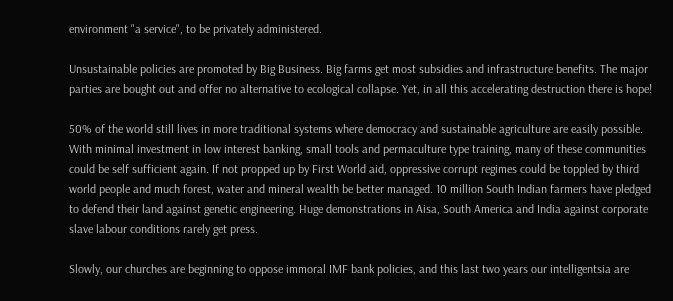environment "a service", to be privately administered.

Unsustainable policies are promoted by Big Business. Big farms get most subsidies and infrastructure benefits. The major parties are bought out and offer no alternative to ecological collapse. Yet, in all this accelerating destruction there is hope!

50% of the world still lives in more traditional systems where democracy and sustainable agriculture are easily possible. With minimal investment in low interest banking, small tools and permaculture type training, many of these communities could be self sufficient again. If not propped up by First World aid, oppressive corrupt regimes could be toppled by third world people and much forest, water and mineral wealth be better managed. 10 million South Indian farmers have pledged to defend their land against genetic engineering. Huge demonstrations in Aisa, South America and India against corporate slave labour conditions rarely get press.

Slowly, our churches are beginning to oppose immoral IMF bank policies, and this last two years our intelligentsia are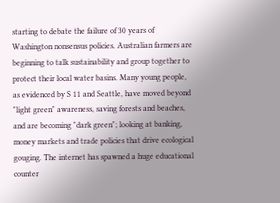starting to debate the failure of 30 years of Washington nonsensus policies. Australian farmers are beginning to talk sustainability and group together to protect their local water basins. Many young people, as evidenced by S 11 and Seattle, have moved beyond "light green" awareness, saving forests and beaches, and are becoming "dark green"; looking at banking, money markets and trade policies that drive ecological gouging. The internet has spawned a huge educational counter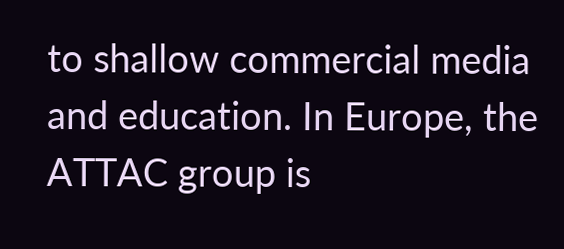to shallow commercial media and education. In Europe, the ATTAC group is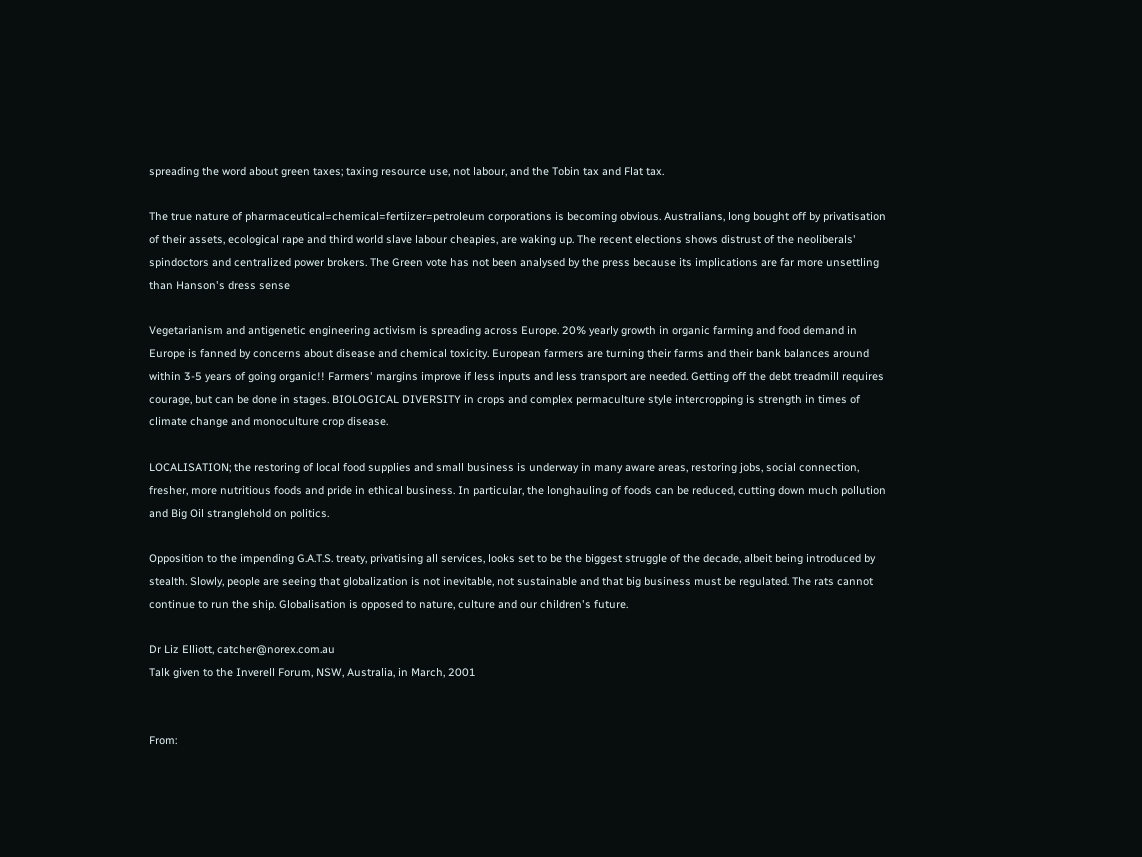spreading the word about green taxes; taxing resource use, not labour, and the Tobin tax and Flat tax.

The true nature of pharmaceutical=chemical=fertiizer=petroleum corporations is becoming obvious. Australians, long bought off by privatisation of their assets, ecological rape and third world slave labour cheapies, are waking up. The recent elections shows distrust of the neoliberals' spindoctors and centralized power brokers. The Green vote has not been analysed by the press because its implications are far more unsettling than Hanson's dress sense

Vegetarianism and antigenetic engineering activism is spreading across Europe. 20% yearly growth in organic farming and food demand in Europe is fanned by concerns about disease and chemical toxicity. European farmers are turning their farms and their bank balances around within 3-5 years of going organic!! Farmers' margins improve if less inputs and less transport are needed. Getting off the debt treadmill requires courage, but can be done in stages. BIOLOGICAL DIVERSITY in crops and complex permaculture style intercropping is strength in times of climate change and monoculture crop disease.

LOCALISATION; the restoring of local food supplies and small business is underway in many aware areas, restoring jobs, social connection, fresher, more nutritious foods and pride in ethical business. In particular, the longhauling of foods can be reduced, cutting down much pollution and Big Oil stranglehold on politics.

Opposition to the impending G.A.T.S. treaty, privatising all services, looks set to be the biggest struggle of the decade, albeit being introduced by stealth. Slowly, people are seeing that globalization is not inevitable, not sustainable and that big business must be regulated. The rats cannot continue to run the ship. Globalisation is opposed to nature, culture and our children's future.

Dr Liz Elliott, catcher@norex.com.au
Talk given to the Inverell Forum, NSW, Australia, in March, 2001


From: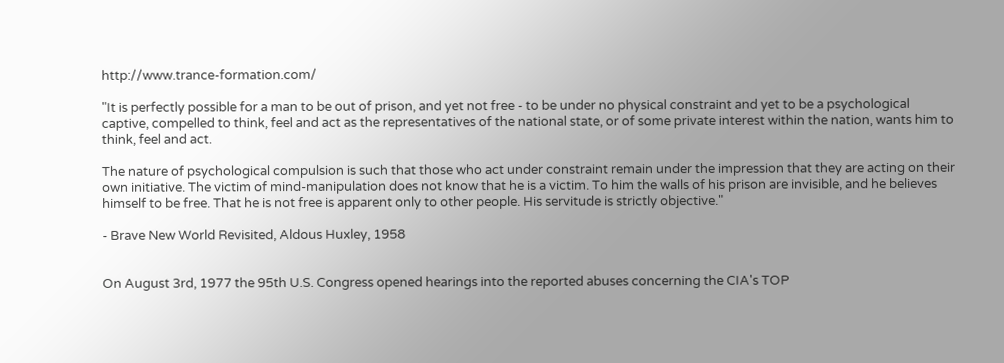http://www.trance-formation.com/

"It is perfectly possible for a man to be out of prison, and yet not free - to be under no physical constraint and yet to be a psychological captive, compelled to think, feel and act as the representatives of the national state, or of some private interest within the nation, wants him to think, feel and act.

The nature of psychological compulsion is such that those who act under constraint remain under the impression that they are acting on their own initiative. The victim of mind-manipulation does not know that he is a victim. To him the walls of his prison are invisible, and he believes himself to be free. That he is not free is apparent only to other people. His servitude is strictly objective."

- Brave New World Revisited, Aldous Huxley, 1958


On August 3rd, 1977 the 95th U.S. Congress opened hearings into the reported abuses concerning the CIA's TOP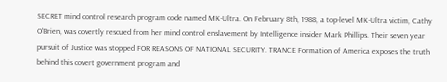SECRET mind control research program code named MK-Ultra. On February 8th, 1988, a top-level MK-Ultra victim, Cathy O'Brien, was covertly rescued from her mind control enslavement by Intelligence insider Mark Phillips. Their seven year pursuit of Justice was stopped FOR REASONS OF NATIONAL SECURITY. TRANCE Formation of America exposes the truth behind this covert government program and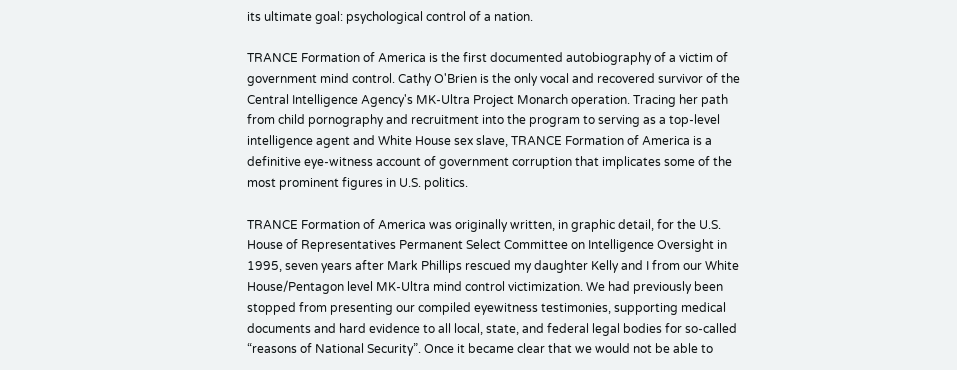its ultimate goal: psychological control of a nation.

TRANCE Formation of America is the first documented autobiography of a victim of government mind control. Cathy O'Brien is the only vocal and recovered survivor of the Central Intelligence Agency's MK-Ultra Project Monarch operation. Tracing her path from child pornography and recruitment into the program to serving as a top-level intelligence agent and White House sex slave, TRANCE Formation of America is a definitive eye-witness account of government corruption that implicates some of the most prominent figures in U.S. politics.

TRANCE Formation of America was originally written, in graphic detail, for the U.S. House of Representatives Permanent Select Committee on Intelligence Oversight in 1995, seven years after Mark Phillips rescued my daughter Kelly and I from our White House/Pentagon level MK-Ultra mind control victimization. We had previously been stopped from presenting our compiled eyewitness testimonies, supporting medical documents and hard evidence to all local, state, and federal legal bodies for so-called “reasons of National Security”. Once it became clear that we would not be able to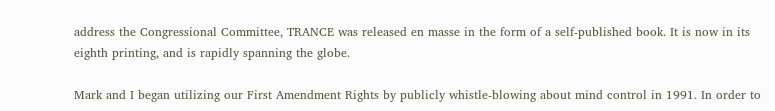address the Congressional Committee, TRANCE was released en masse in the form of a self-published book. It is now in its eighth printing, and is rapidly spanning the globe.

Mark and I began utilizing our First Amendment Rights by publicly whistle-blowing about mind control in 1991. In order to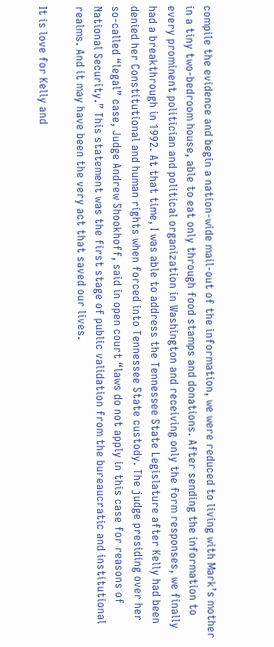compile the evidence and begin a nation-wide mail-out of the information, we were reduced to living with Mark’s mother in a tiny two-bedroom house, able to eat only through food stamps and donations. After sending the information to every prominent politician and political organization in Washington and receiving only the form responses, we finally had a breakthrough in 1992. At that time, I was able to address the Tennessee State Legislature after Kelly had been denied her Constitutional and human rights when forced into Tennessee State custody. The judge presiding over her so-called “legal” case, Judge Andrew Shookhoff, said in open court “laws do not apply in this case for reasons of National Security.” This statement was the first stage of public validation from the bureaucratic and institutional realms. And it may have been the very act that saved our lives.

It is love for Kelly and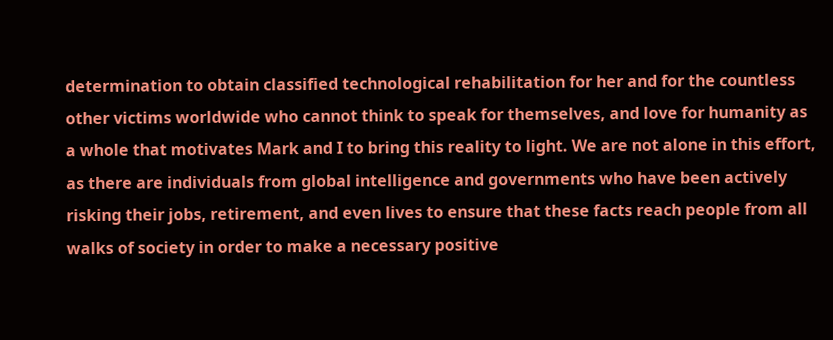determination to obtain classified technological rehabilitation for her and for the countless other victims worldwide who cannot think to speak for themselves, and love for humanity as a whole that motivates Mark and I to bring this reality to light. We are not alone in this effort, as there are individuals from global intelligence and governments who have been actively risking their jobs, retirement, and even lives to ensure that these facts reach people from all walks of society in order to make a necessary positive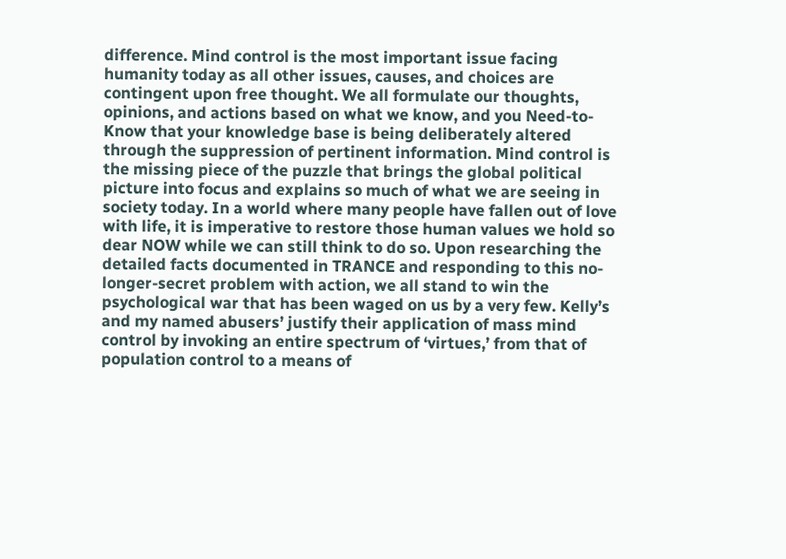difference. Mind control is the most important issue facing humanity today as all other issues, causes, and choices are contingent upon free thought. We all formulate our thoughts, opinions, and actions based on what we know, and you Need-to-Know that your knowledge base is being deliberately altered through the suppression of pertinent information. Mind control is the missing piece of the puzzle that brings the global political picture into focus and explains so much of what we are seeing in society today. In a world where many people have fallen out of love with life, it is imperative to restore those human values we hold so dear NOW while we can still think to do so. Upon researching the detailed facts documented in TRANCE and responding to this no-longer-secret problem with action, we all stand to win the psychological war that has been waged on us by a very few. Kelly’s and my named abusers’ justify their application of mass mind control by invoking an entire spectrum of ‘virtues,’ from that of population control to a means of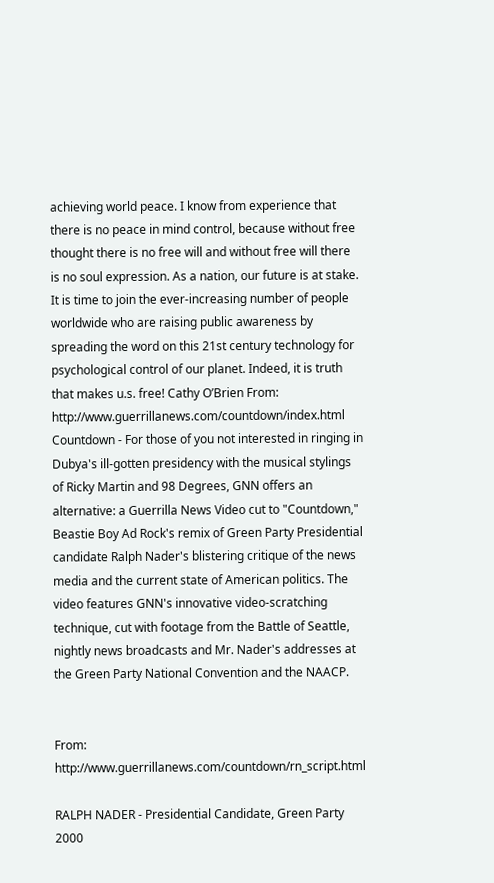achieving world peace. I know from experience that there is no peace in mind control, because without free thought there is no free will and without free will there is no soul expression. As a nation, our future is at stake. It is time to join the ever-increasing number of people worldwide who are raising public awareness by spreading the word on this 21st century technology for psychological control of our planet. Indeed, it is truth that makes u.s. free! Cathy O’Brien From: http://www.guerrillanews.com/countdown/index.html Countdown - For those of you not interested in ringing in Dubya's ill-gotten presidency with the musical stylings of Ricky Martin and 98 Degrees, GNN offers an alternative: a Guerrilla News Video cut to "Countdown," Beastie Boy Ad Rock's remix of Green Party Presidential candidate Ralph Nader's blistering critique of the news media and the current state of American politics. The video features GNN's innovative video-scratching technique, cut with footage from the Battle of Seattle, nightly news broadcasts and Mr. Nader's addresses at the Green Party National Convention and the NAACP.


From: http://www.guerrillanews.com/countdown/rn_script.html

RALPH NADER - Presidential Candidate, Green Party 2000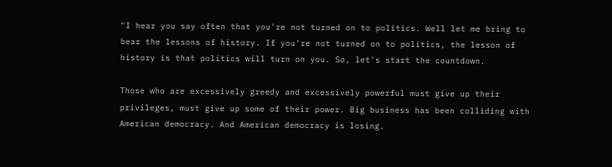"I hear you say often that you're not turned on to politics. Well let me bring to bear the lessons of history. If you're not turned on to politics, the lesson of history is that politics will turn on you. So, let's start the countdown.

Those who are excessively greedy and excessively powerful must give up their privileges, must give up some of their power. Big business has been colliding with American democracy. And American democracy is losing.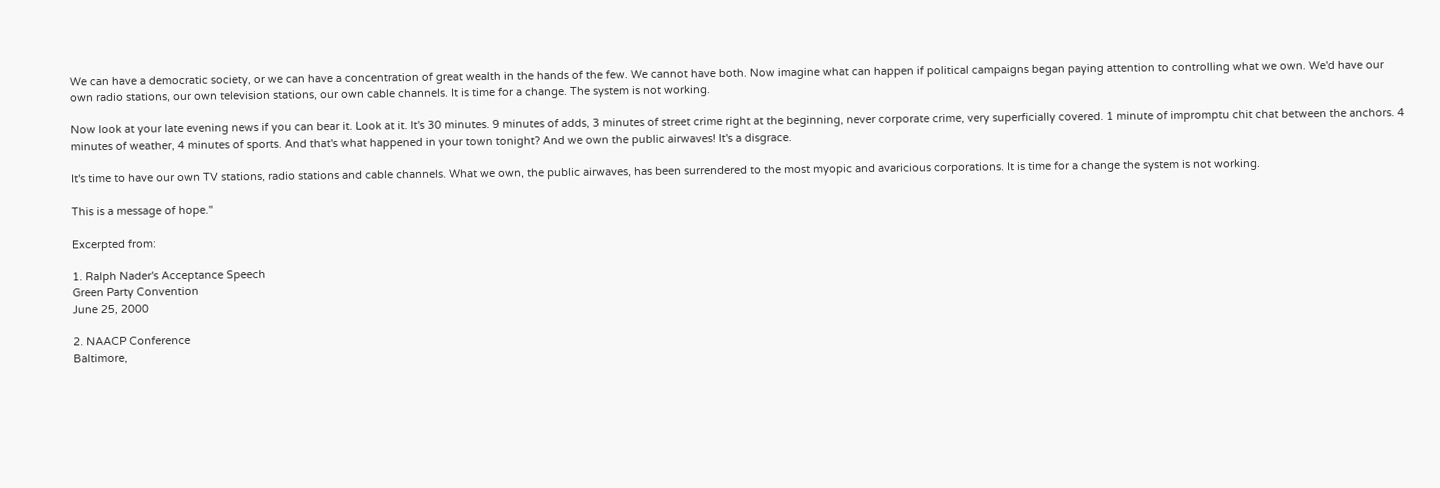We can have a democratic society, or we can have a concentration of great wealth in the hands of the few. We cannot have both. Now imagine what can happen if political campaigns began paying attention to controlling what we own. We'd have our own radio stations, our own television stations, our own cable channels. It is time for a change. The system is not working.

Now look at your late evening news if you can bear it. Look at it. It's 30 minutes. 9 minutes of adds, 3 minutes of street crime right at the beginning, never corporate crime, very superficially covered. 1 minute of impromptu chit chat between the anchors. 4 minutes of weather, 4 minutes of sports. And that's what happened in your town tonight? And we own the public airwaves! It's a disgrace.

It's time to have our own TV stations, radio stations and cable channels. What we own, the public airwaves, has been surrendered to the most myopic and avaricious corporations. It is time for a change the system is not working.

This is a message of hope."

Excerpted from:

1. Ralph Nader's Acceptance Speech
Green Party Convention
June 25, 2000

2. NAACP Conference
Baltimore,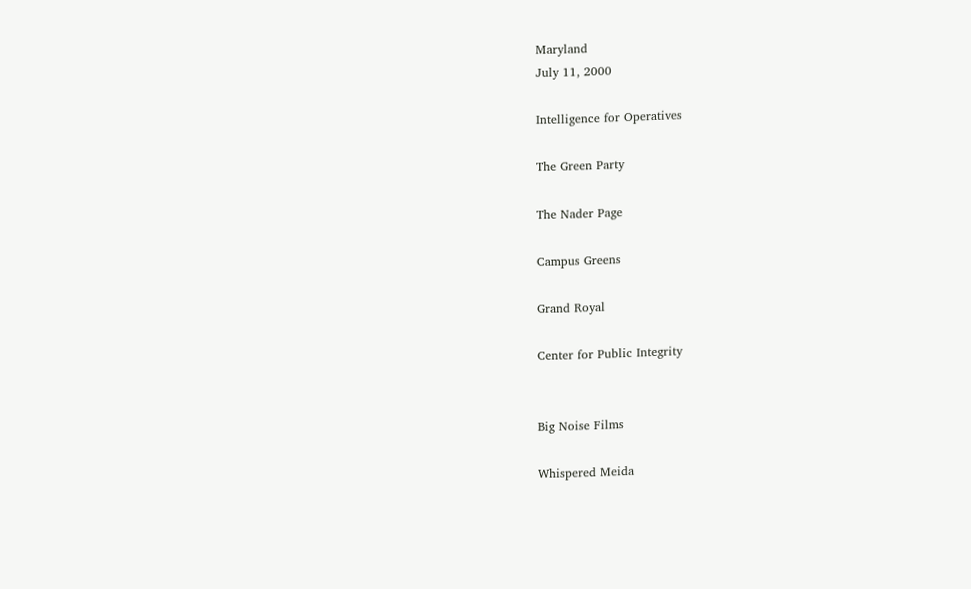Maryland
July 11, 2000

Intelligence for Operatives

The Green Party

The Nader Page

Campus Greens

Grand Royal

Center for Public Integrity


Big Noise Films

Whispered Meida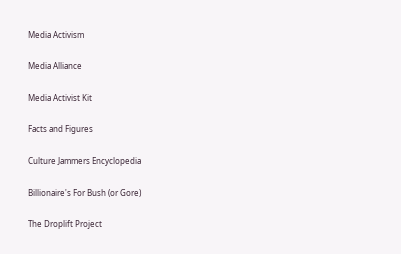Media Activism

Media Alliance

Media Activist Kit

Facts and Figures

Culture Jammers Encyclopedia

Billionaire's For Bush (or Gore)

The Droplift Project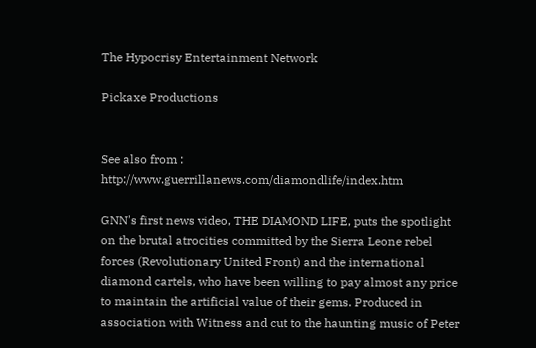The Hypocrisy Entertainment Network

Pickaxe Productions


See also from : http://www.guerrillanews.com/diamondlife/index.htm

GNN's first news video, THE DIAMOND LIFE, puts the spotlight on the brutal atrocities committed by the Sierra Leone rebel forces (Revolutionary United Front) and the international diamond cartels, who have been willing to pay almost any price to maintain the artificial value of their gems. Produced in association with Witness and cut to the haunting music of Peter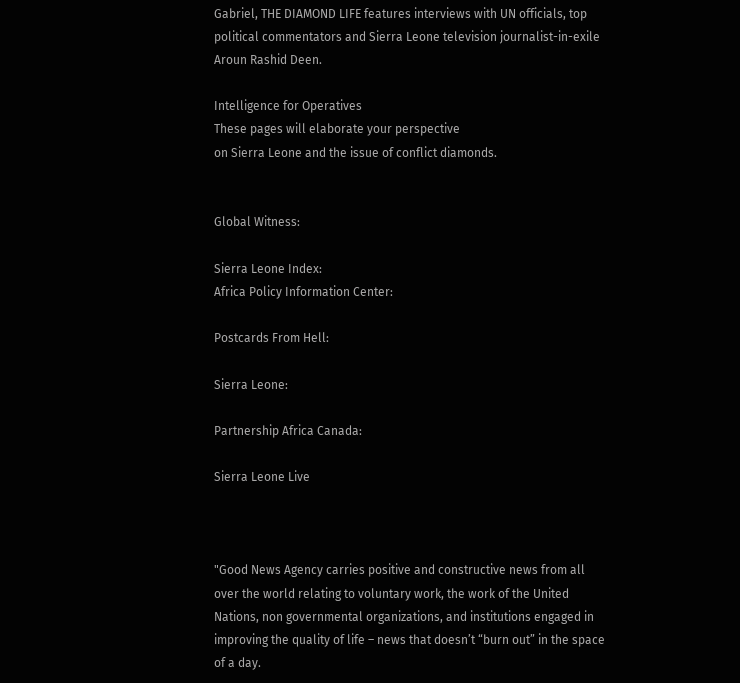Gabriel, THE DIAMOND LIFE features interviews with UN officials, top political commentators and Sierra Leone television journalist-in-exile Aroun Rashid Deen.

Intelligence for Operatives
These pages will elaborate your perspective
on Sierra Leone and the issue of conflict diamonds.


Global Witness:

Sierra Leone Index:
Africa Policy Information Center:

Postcards From Hell:

Sierra Leone:

Partnership Africa Canada:

Sierra Leone Live



"Good News Agency carries positive and constructive news from all over the world relating to voluntary work, the work of the United Nations, non governmental organizations, and institutions engaged in improving the quality of life – news that doesn’t “burn out” in the space of a day.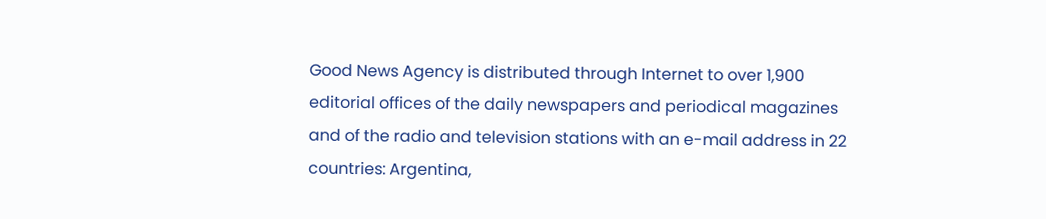Good News Agency is distributed through Internet to over 1,900 editorial offices of the daily newspapers and periodical magazines and of the radio and television stations with an e-mail address in 22 countries: Argentina,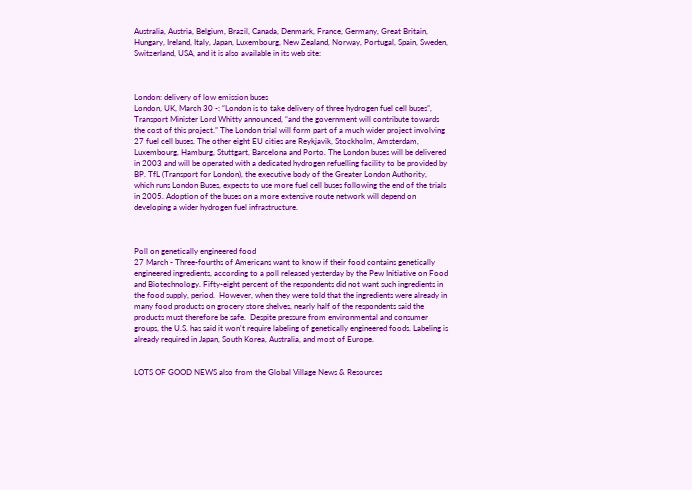Australia, Austria, Belgium, Brazil, Canada, Denmark, France, Germany, Great Britain, Hungary, Ireland, Italy, Japan, Luxembourg, New Zealand, Norway, Portugal, Spain, Sweden, Switzerland, USA, and it is also available in its web site:



London: delivery of low emission buses
London, UK, March 30 -: “London is to take delivery of three hydrogen fuel cell buses”, Transport Minister Lord Whitty announced, “and the government will contribute towards the cost of this project.” The London trial will form part of a much wider project involving 27 fuel cell buses. The other eight EU cities are Reykjavik, Stockholm, Amsterdam, Luxembourg, Hamburg, Stuttgart, Barcelona and Porto. The London buses will be delivered in 2003 and will be operated with a dedicated hydrogen refuelling facility to be provided by BP. TfL (Transport for London), the executive body of the Greater London Authority, which runs London Buses, expects to use more fuel cell buses following the end of the trials in 2005. Adoption of the buses on a more extensive route network will depend on developing a wider hydrogen fuel infrastructure.



Poll on genetically engineered food
27 March - Three-fourths of Americans want to know if their food contains genetically engineered ingredients, according to a poll released yesterday by the Pew Initiative on Food and Biotechnology. Fifty-eight percent of the respondents did not want such ingredients in the food supply, period.  However, when they were told that the ingredients were already in many food products on grocery store shelves, nearly half of the respondents said the products must therefore be safe.  Despite pressure from environmental and consumer groups, the U.S. has said it won't require labeling of genetically engineered foods. Labeling is already required in Japan, South Korea, Australia, and most of Europe.


LOTS OF GOOD NEWS also from the Global Village News & Resources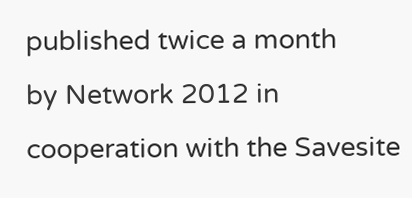published twice a month
by Network 2012 in cooperation with the Savesite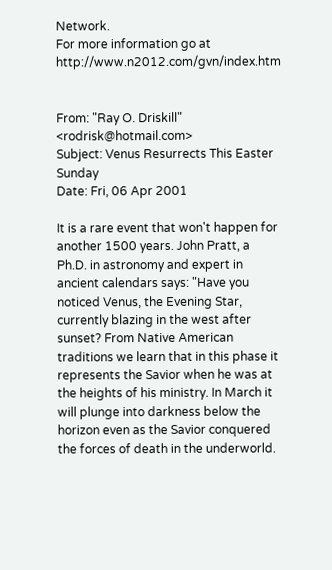Network.
For more information go at http://www.n2012.com/gvn/index.htm


From: "Ray O. Driskill" <rodrisk@hotmail.com>
Subject: Venus Resurrects This Easter Sunday
Date: Fri, 06 Apr 2001

It is a rare event that won't happen for another 1500 years. John Pratt, a Ph.D. in astronomy and expert in ancient calendars says: "Have you noticed Venus, the Evening Star, currently blazing in the west after sunset? From Native American traditions we learn that in this phase it represents the Savior when he was at the heights of his ministry. In March it will plunge into darkness below the horizon even as the Savior conquered the forces of death in the underworld.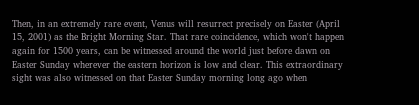Then, in an extremely rare event, Venus will resurrect precisely on Easter (April 15, 2001) as the Bright Morning Star. That rare coincidence, which won't happen again for 1500 years, can be witnessed around the world just before dawn on Easter Sunday wherever the eastern horizon is low and clear. This extraordinary sight was also witnessed on that Easter Sunday morning long ago when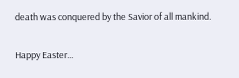death was conquered by the Savior of all mankind.

Happy Easter...